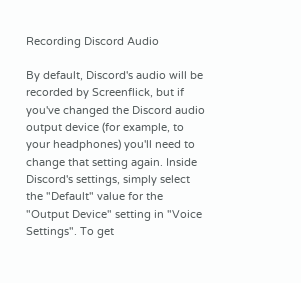Recording Discord Audio

By default, Discord's audio will be recorded by Screenflick, but if you've changed the Discord audio output device (for example, to your headphones) you'll need to change that setting again. Inside Discord's settings, simply select the "Default" value for the "Output Device" setting in "Voice Settings". To get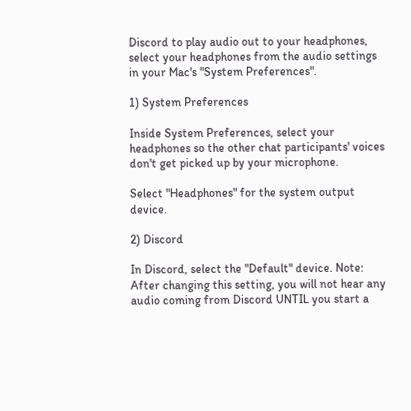Discord to play audio out to your headphones, select your headphones from the audio settings in your Mac's "System Preferences".

1) System Preferences

Inside System Preferences, select your headphones so the other chat participants' voices don't get picked up by your microphone.

Select "Headphones" for the system output device.

2) Discord

In Discord, select the "Default" device. Note: After changing this setting, you will not hear any audio coming from Discord UNTIL you start a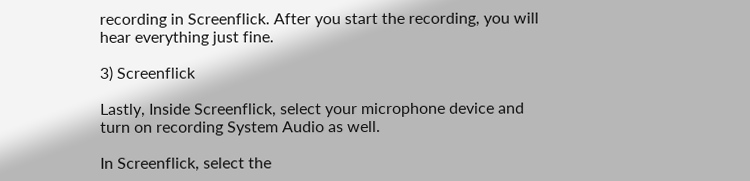recording in Screenflick. After you start the recording, you will hear everything just fine.

3) Screenflick

Lastly, Inside Screenflick, select your microphone device and turn on recording System Audio as well.

In Screenflick, select the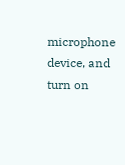microphone device, and turn on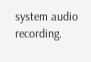system audio recording.